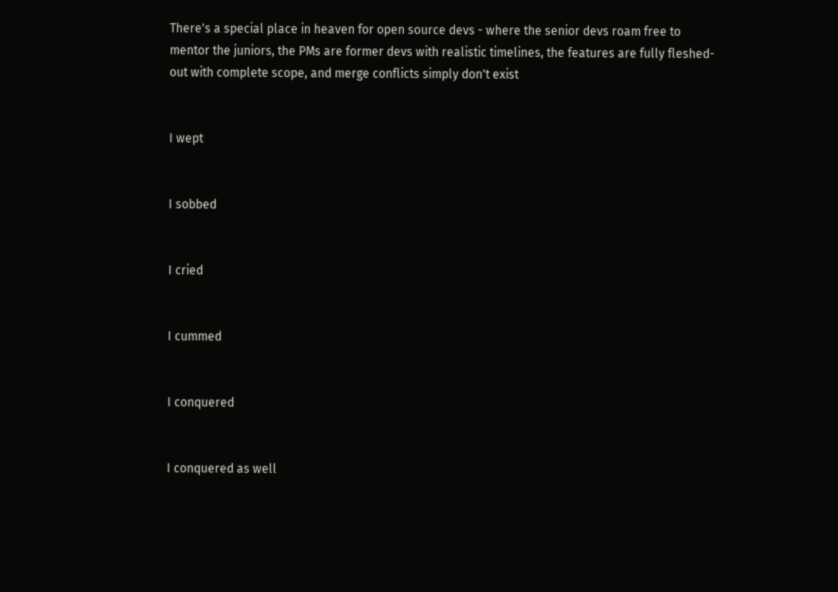There's a special place in heaven for open source devs - where the senior devs roam free to mentor the juniors, the PMs are former devs with realistic timelines, the features are fully fleshed-out with complete scope, and merge conflicts simply don't exist


I wept


I sobbed


I cried


I cummed


I conquered


I conquered as well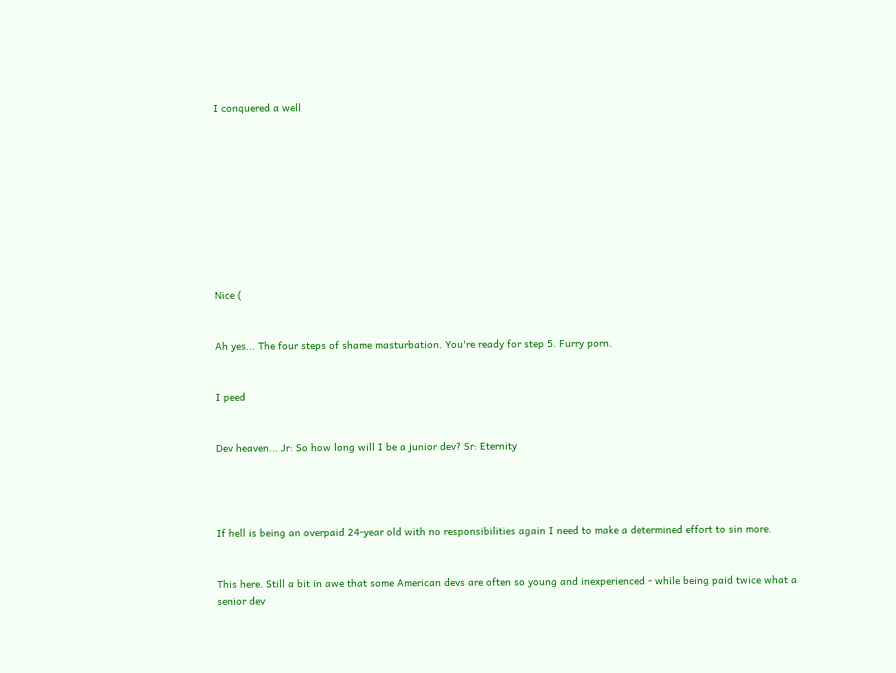I conquered a well










Nice (


Ah yes... The four steps of shame masturbation. You're ready for step 5. Furry porn.


I peed


Dev heaven... Jr: So how long will I be a junior dev? Sr: Eternity




If hell is being an overpaid 24-year old with no responsibilities again I need to make a determined effort to sin more.


This here. Still a bit in awe that some American devs are often so young and inexperienced - while being paid twice what a senior dev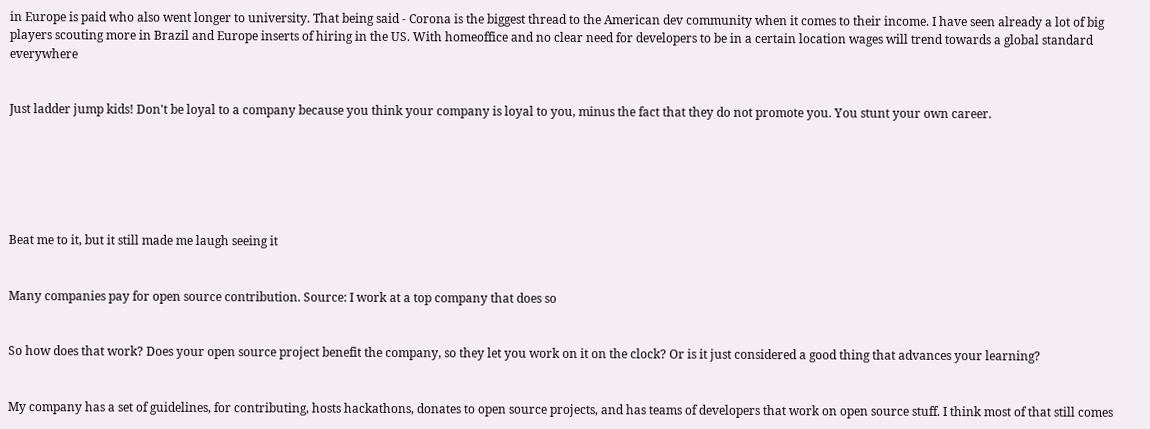in Europe is paid who also went longer to university. That being said - Corona is the biggest thread to the American dev community when it comes to their income. I have seen already a lot of big players scouting more in Brazil and Europe inserts of hiring in the US. With homeoffice and no clear need for developers to be in a certain location wages will trend towards a global standard everywhere


Just ladder jump kids! Don't be loyal to a company because you think your company is loyal to you, minus the fact that they do not promote you. You stunt your own career.






Beat me to it, but it still made me laugh seeing it


Many companies pay for open source contribution. Source: I work at a top company that does so


So how does that work? Does your open source project benefit the company, so they let you work on it on the clock? Or is it just considered a good thing that advances your learning?


My company has a set of guidelines, for contributing, hosts hackathons, donates to open source projects, and has teams of developers that work on open source stuff. I think most of that still comes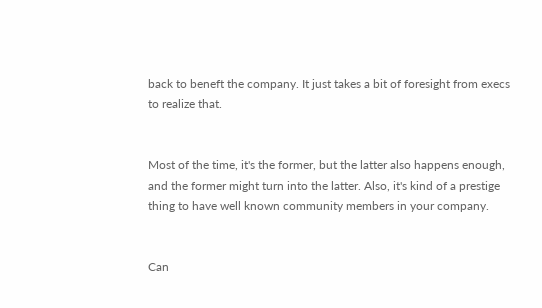back to beneft the company. It just takes a bit of foresight from execs to realize that.


Most of the time, it's the former, but the latter also happens enough, and the former might turn into the latter. Also, it's kind of a prestige thing to have well known community members in your company.


Can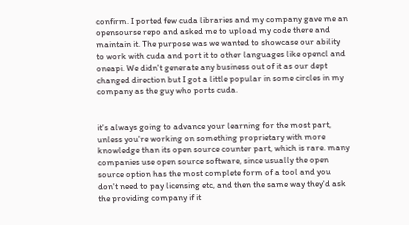confirm. I ported few cuda libraries and my company gave me an opensourse repo and asked me to upload my code there and maintain it. The purpose was we wanted to showcase our ability to work with cuda and port it to other languages like opencl and oneapi. We didn't generate any business out of it as our dept changed direction but I got a little popular in some circles in my company as the guy who ports cuda.


it's always going to advance your learning for the most part, unless you're working on something proprietary with more knowledge than its open source counter part, which is rare. many companies use open source software, since usually the open source option has the most complete form of a tool and you don't need to pay licensing etc, and then the same way they'd ask the providing company if it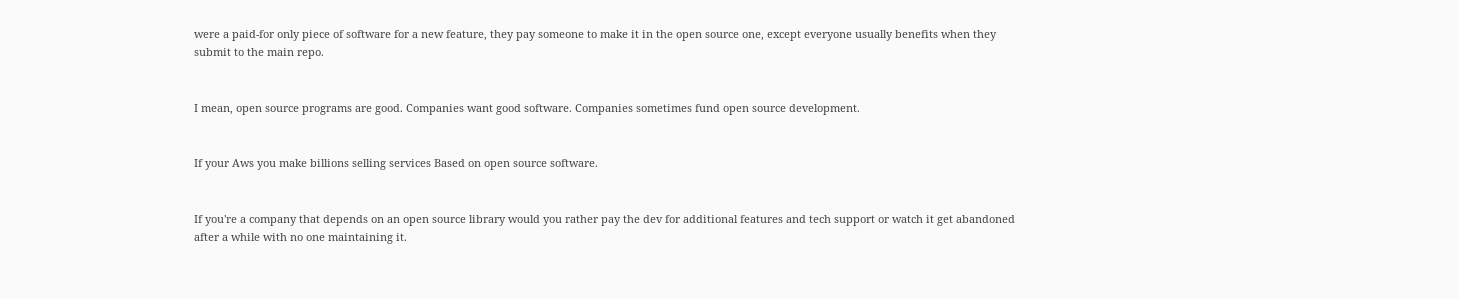were a paid-for only piece of software for a new feature, they pay someone to make it in the open source one, except everyone usually benefits when they submit to the main repo.


I mean, open source programs are good. Companies want good software. Companies sometimes fund open source development.


If your Aws you make billions selling services Based on open source software.


If you're a company that depends on an open source library would you rather pay the dev for additional features and tech support or watch it get abandoned after a while with no one maintaining it.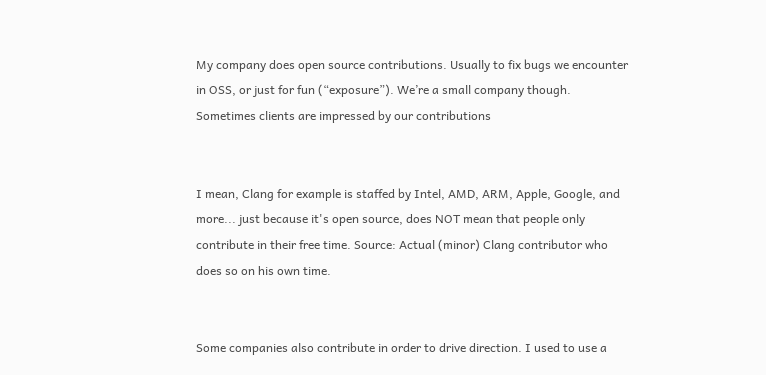My company does open source contributions. Usually to fix bugs we encounter in OSS, or just for fun (“exposure”). We’re a small company though. Sometimes clients are impressed by our contributions


I mean, Clang for example is staffed by Intel, AMD, ARM, Apple, Google, and more... just because it's open source, does NOT mean that people only contribute in their free time. Source: Actual (minor) Clang contributor who does so on his own time.


Some companies also contribute in order to drive direction. I used to use a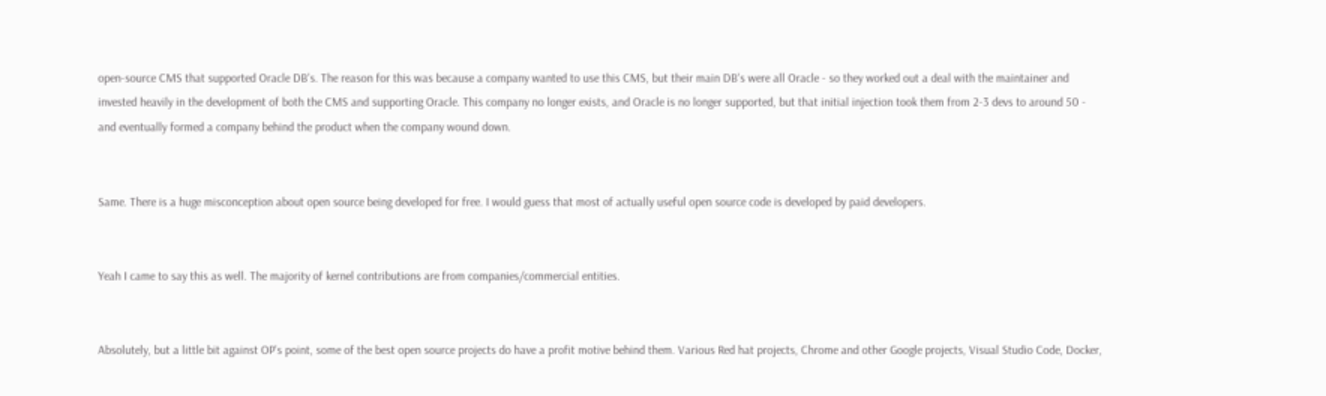open-source CMS that supported Oracle DB's. The reason for this was because a company wanted to use this CMS, but their main DB's were all Oracle - so they worked out a deal with the maintainer and invested heavily in the development of both the CMS and supporting Oracle. This company no longer exists, and Oracle is no longer supported, but that initial injection took them from 2-3 devs to around 50 - and eventually formed a company behind the product when the company wound down.


Same. There is a huge misconception about open source being developed for free. I would guess that most of actually useful open source code is developed by paid developers.


Yeah I came to say this as well. The majority of kernel contributions are from companies/commercial entities.


Absolutely, but a little bit against OP's point, some of the best open source projects do have a profit motive behind them. Various Red hat projects, Chrome and other Google projects, Visual Studio Code, Docker,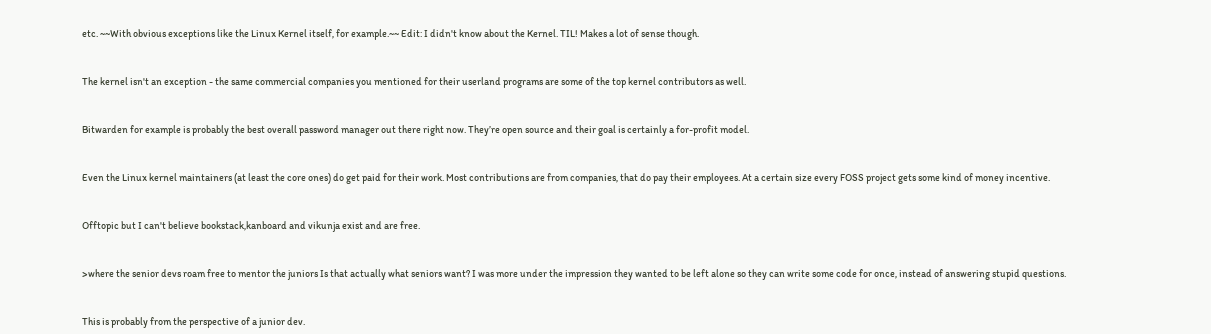etc. ~~With obvious exceptions like the Linux Kernel itself, for example.~~ Edit: I didn't know about the Kernel. TIL! Makes a lot of sense though.


The kernel isn't an exception - the same commercial companies you mentioned for their userland programs are some of the top kernel contributors as well.


Bitwarden for example is probably the best overall password manager out there right now. They’re open source and their goal is certainly a for-profit model.


Even the Linux kernel maintainers (at least the core ones) do get paid for their work. Most contributions are from companies, that do pay their employees. At a certain size every FOSS project gets some kind of money incentive.


Offtopic but I can't believe bookstack,kanboard and vikunja exist and are free.


>where the senior devs roam free to mentor the juniors Is that actually what seniors want? I was more under the impression they wanted to be left alone so they can write some code for once, instead of answering stupid questions.


This is probably from the perspective of a junior dev.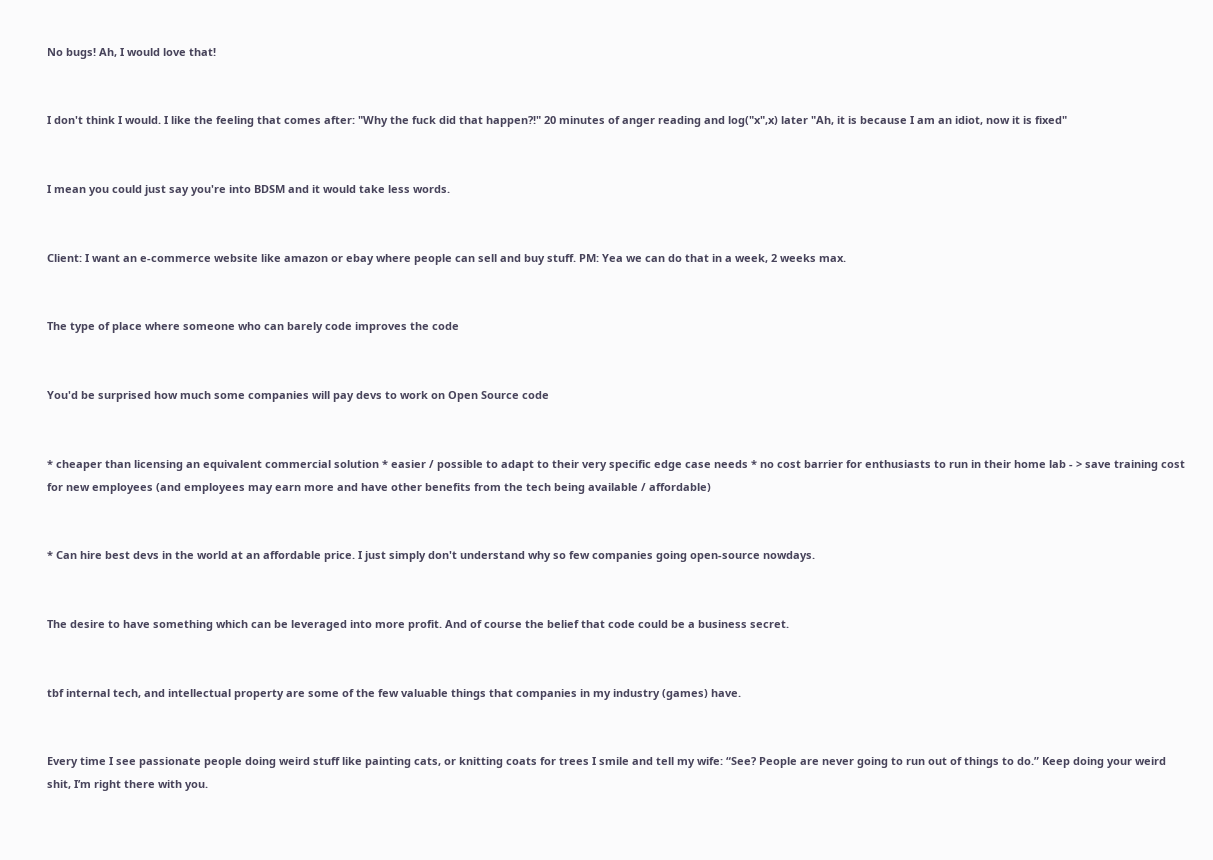No bugs! Ah, I would love that!


I don't think I would. I like the feeling that comes after: "Why the fuck did that happen?!" 20 minutes of anger reading and log("x",x) later "Ah, it is because I am an idiot, now it is fixed"


I mean you could just say you're into BDSM and it would take less words.


Client: I want an e-commerce website like amazon or ebay where people can sell and buy stuff. PM: Yea we can do that in a week, 2 weeks max.


The type of place where someone who can barely code improves the code


You'd be surprised how much some companies will pay devs to work on Open Source code


* cheaper than licensing an equivalent commercial solution * easier / possible to adapt to their very specific edge case needs * no cost barrier for enthusiasts to run in their home lab - > save training cost for new employees (and employees may earn more and have other benefits from the tech being available / affordable)


* Can hire best devs in the world at an affordable price. I just simply don't understand why so few companies going open-source nowdays.


The desire to have something which can be leveraged into more profit. And of course the belief that code could be a business secret.


tbf internal tech, and intellectual property are some of the few valuable things that companies in my industry (games) have.


Every time I see passionate people doing weird stuff like painting cats, or knitting coats for trees I smile and tell my wife: “See? People are never going to run out of things to do.” Keep doing your weird shit, I’m right there with you.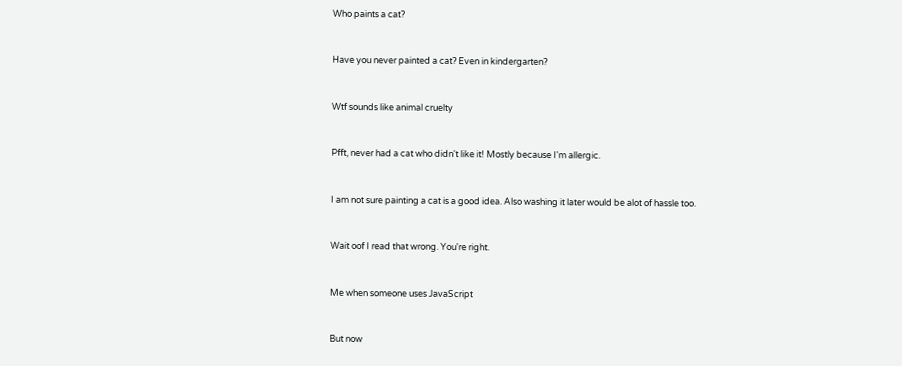Who paints a cat?


Have you never painted a cat? Even in kindergarten?


Wtf sounds like animal cruelty


Pfft, never had a cat who didn't like it! Mostly because I'm allergic.


I am not sure painting a cat is a good idea. Also washing it later would be alot of hassle too.


Wait oof I read that wrong. You're right.


Me when someone uses JavaScript


But now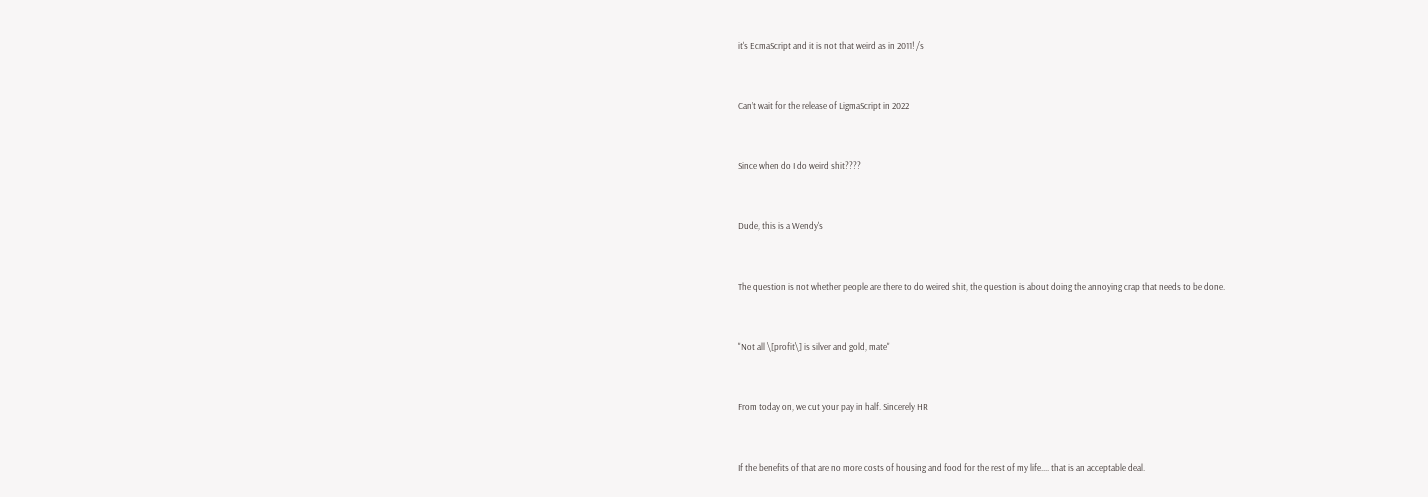it's EcmaScript and it is not that weird as in 2011! /s


Can’t wait for the release of LigmaScript in 2022


Since when do I do weird shit????


Dude, this is a Wendy's


The question is not whether people are there to do weired shit, the question is about doing the annoying crap that needs to be done.


"Not all \[profit\] is silver and gold, mate"


From today on, we cut your pay in half. Sincerely HR


If the benefits of that are no more costs of housing and food for the rest of my life.... that is an acceptable deal.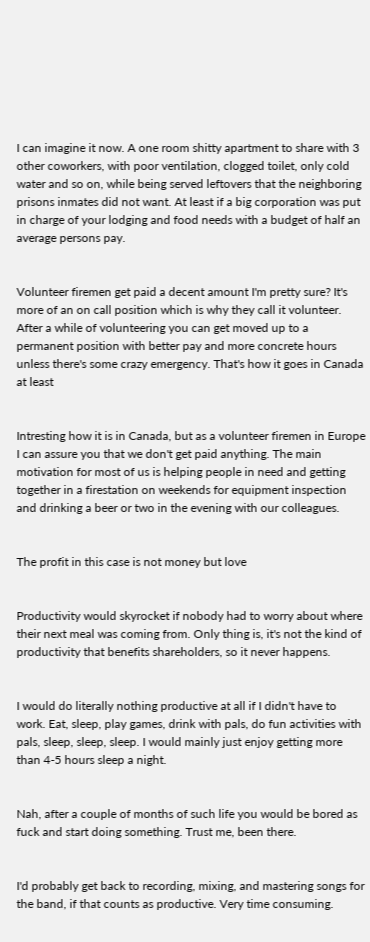I can imagine it now. A one room shitty apartment to share with 3 other coworkers, with poor ventilation, clogged toilet, only cold water and so on, while being served leftovers that the neighboring prisons inmates did not want. At least if a big corporation was put in charge of your lodging and food needs with a budget of half an average persons pay.


Volunteer firemen get paid a decent amount I'm pretty sure? It's more of an on call position which is why they call it volunteer. After a while of volunteering you can get moved up to a permanent position with better pay and more concrete hours unless there's some crazy emergency. That's how it goes in Canada at least


Intresting how it is in Canada, but as a volunteer firemen in Europe I can assure you that we don't get paid anything. The main motivation for most of us is helping people in need and getting together in a firestation on weekends for equipment inspection and drinking a beer or two in the evening with our colleagues.


The profit in this case is not money but love


Productivity would skyrocket if nobody had to worry about where their next meal was coming from. Only thing is, it's not the kind of productivity that benefits shareholders, so it never happens.


I would do literally nothing productive at all if I didn't have to work. Eat, sleep, play games, drink with pals, do fun activities with pals, sleep, sleep, sleep. I would mainly just enjoy getting more than 4-5 hours sleep a night.


Nah, after a couple of months of such life you would be bored as fuck and start doing something. Trust me, been there.


I'd probably get back to recording, mixing, and mastering songs for the band, if that counts as productive. Very time consuming.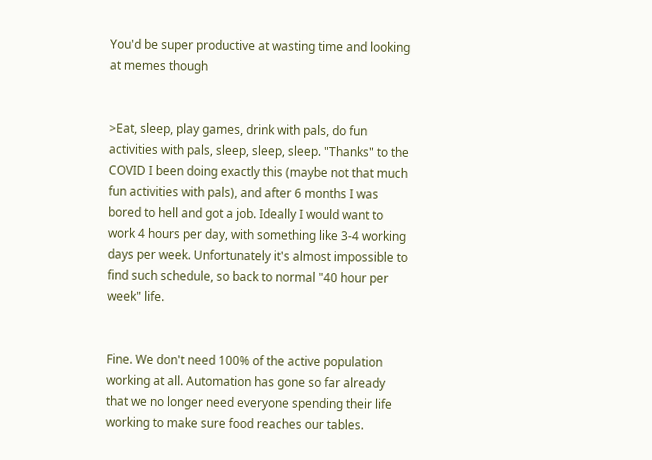You'd be super productive at wasting time and looking at memes though


>Eat, sleep, play games, drink with pals, do fun activities with pals, sleep, sleep, sleep. "Thanks" to the COVID I been doing exactly this (maybe not that much fun activities with pals), and after 6 months I was bored to hell and got a job. Ideally I would want to work 4 hours per day, with something like 3-4 working days per week. Unfortunately it's almost impossible to find such schedule, so back to normal "40 hour per week" life.


Fine. We don't need 100% of the active population working at all. Automation has gone so far already that we no longer need everyone spending their life working to make sure food reaches our tables.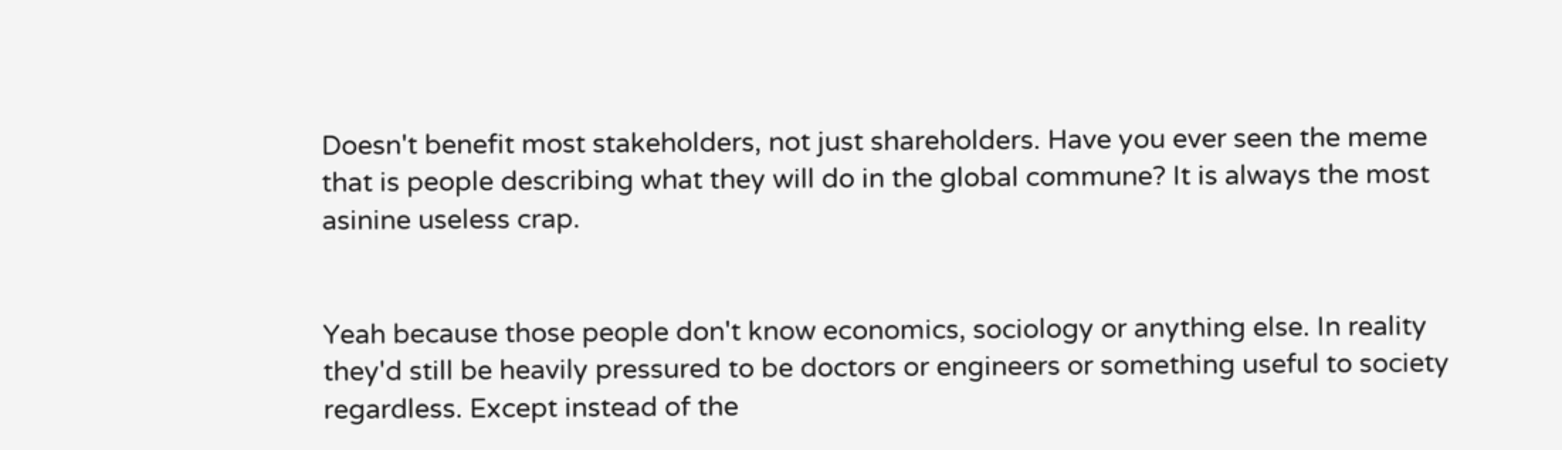Doesn't benefit most stakeholders, not just shareholders. Have you ever seen the meme that is people describing what they will do in the global commune? It is always the most asinine useless crap.


Yeah because those people don't know economics, sociology or anything else. In reality they'd still be heavily pressured to be doctors or engineers or something useful to society regardless. Except instead of the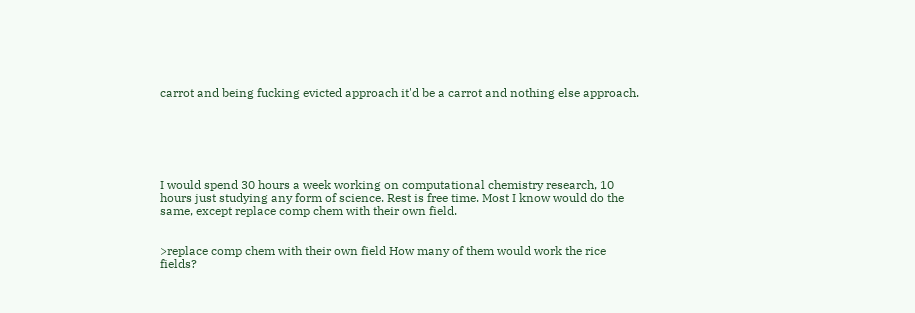carrot and being fucking evicted approach it'd be a carrot and nothing else approach.






I would spend 30 hours a week working on computational chemistry research, 10 hours just studying any form of science. Rest is free time. Most I know would do the same, except replace comp chem with their own field.


>replace comp chem with their own field How many of them would work the rice fields?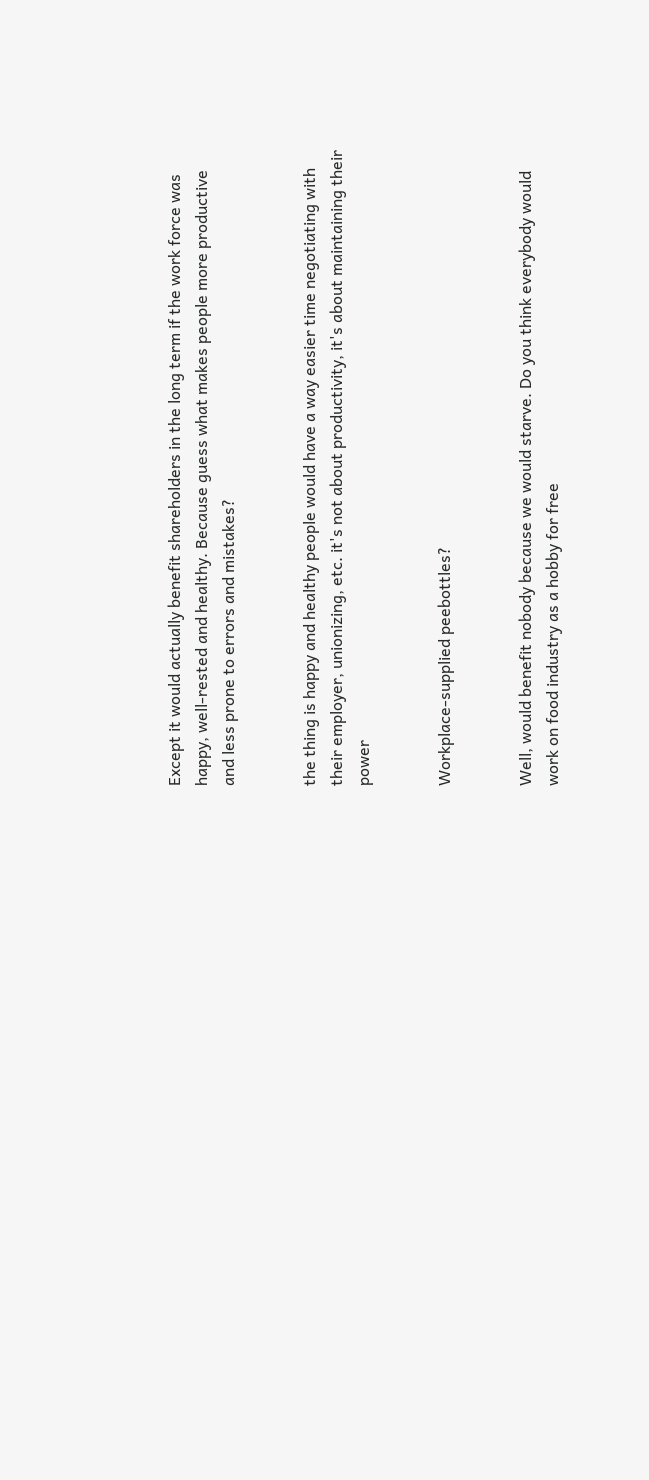Except it would actually benefit shareholders in the long term if the work force was happy, well-rested and healthy. Because guess what makes people more productive and less prone to errors and mistakes?


the thing is happy and healthy people would have a way easier time negotiating with their employer, unionizing, etc. it's not about productivity, it's about maintaining their power


Workplace-supplied peebottles?


Well, would benefit nobody because we would starve. Do you think everybody would work on food industry as a hobby for free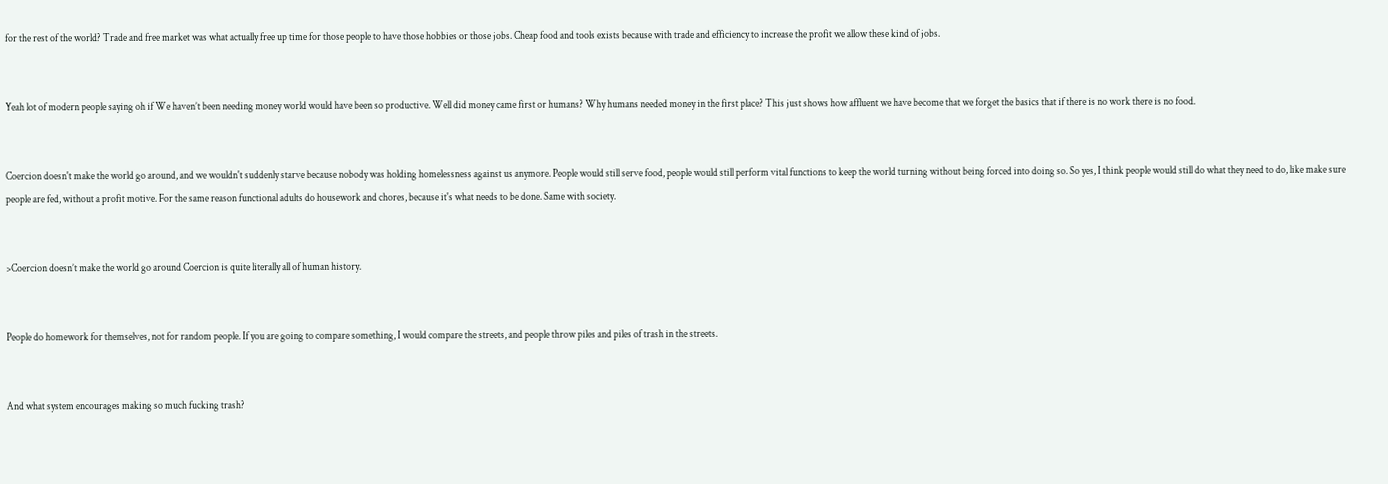for the rest of the world? Trade and free market was what actually free up time for those people to have those hobbies or those jobs. Cheap food and tools exists because with trade and efficiency to increase the profit we allow these kind of jobs.


Yeah lot of modern people saying oh if We haven’t been needing money world would have been so productive. Well did money came first or humans? Why humans needed money in the first place? This just shows how affluent we have become that we forget the basics that if there is no work there is no food.


Coercion doesn't make the world go around, and we wouldn't suddenly starve because nobody was holding homelessness against us anymore. People would still serve food, people would still perform vital functions to keep the world turning without being forced into doing so. So yes, I think people would still do what they need to do, like make sure people are fed, without a profit motive. For the same reason functional adults do housework and chores, because it's what needs to be done. Same with society.


>Coercion doesn’t make the world go around Coercion is quite literally all of human history.


People do homework for themselves, not for random people. If you are going to compare something, I would compare the streets, and people throw piles and piles of trash in the streets.


And what system encourages making so much fucking trash?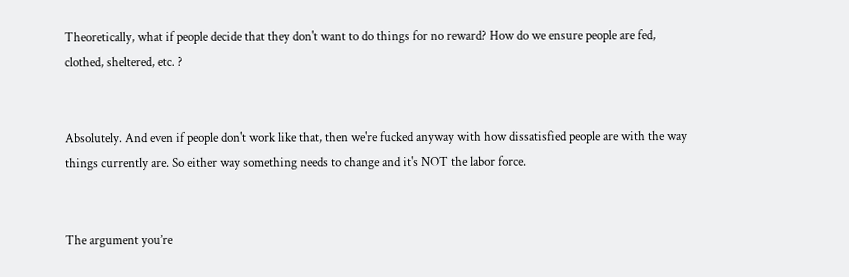Theoretically, what if people decide that they don't want to do things for no reward? How do we ensure people are fed, clothed, sheltered, etc. ?


Absolutely. And even if people don't work like that, then we're fucked anyway with how dissatisfied people are with the way things currently are. So either way something needs to change and it's NOT the labor force.


The argument you’re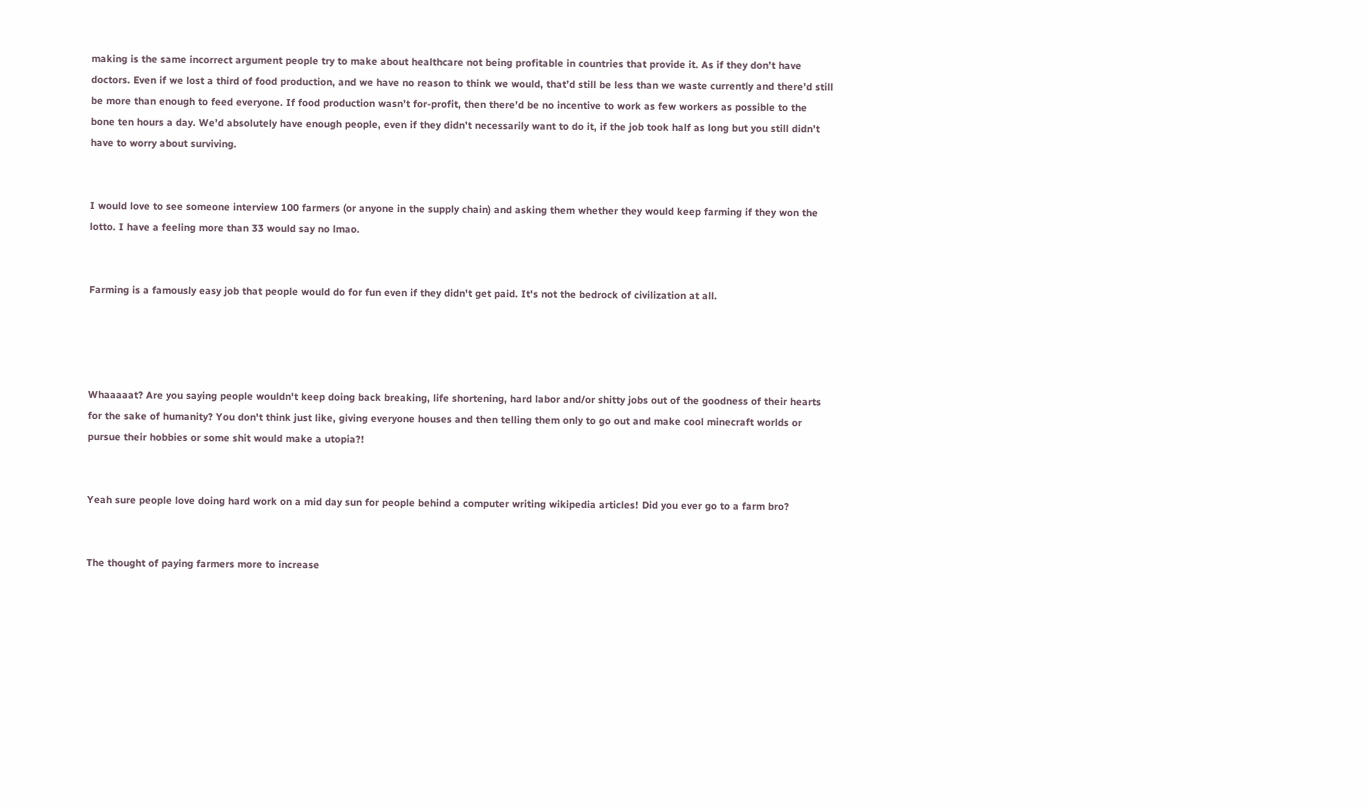making is the same incorrect argument people try to make about healthcare not being profitable in countries that provide it. As if they don’t have doctors. Even if we lost a third of food production, and we have no reason to think we would, that’d still be less than we waste currently and there’d still be more than enough to feed everyone. If food production wasn’t for-profit, then there’d be no incentive to work as few workers as possible to the bone ten hours a day. We’d absolutely have enough people, even if they didn’t necessarily want to do it, if the job took half as long but you still didn’t have to worry about surviving.


I would love to see someone interview 100 farmers (or anyone in the supply chain) and asking them whether they would keep farming if they won the lotto. I have a feeling more than 33 would say no lmao.


Farming is a famously easy job that people would do for fun even if they didn't get paid. It's not the bedrock of civilization at all.




Whaaaaat? Are you saying people wouldn't keep doing back breaking, life shortening, hard labor and/or shitty jobs out of the goodness of their hearts for the sake of humanity? You don't think just like, giving everyone houses and then telling them only to go out and make cool minecraft worlds or pursue their hobbies or some shit would make a utopia?!


Yeah sure people love doing hard work on a mid day sun for people behind a computer writing wikipedia articles! Did you ever go to a farm bro?


The thought of paying farmers more to increase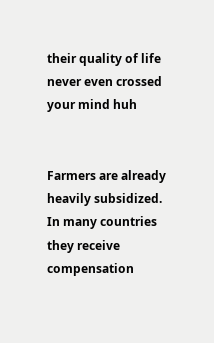their quality of life never even crossed your mind huh


Farmers are already heavily subsidized. In many countries they receive compensation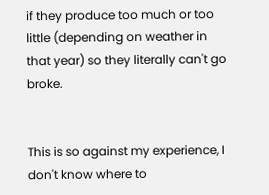if they produce too much or too little (depending on weather in that year) so they literally can't go broke.


This is so against my experience, I don't know where to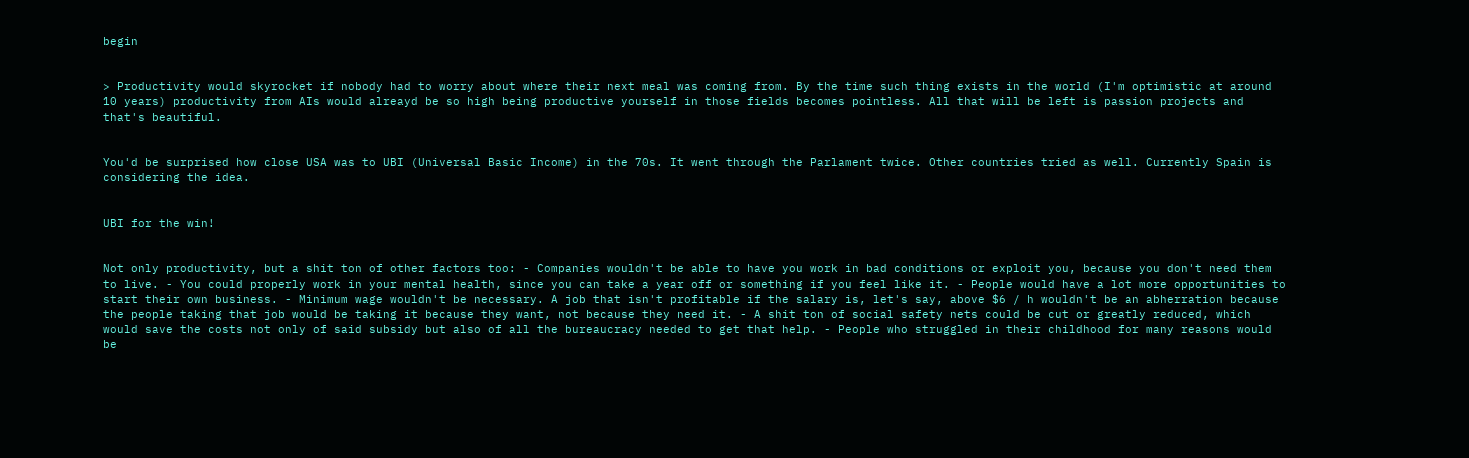begin


> Productivity would skyrocket if nobody had to worry about where their next meal was coming from. By the time such thing exists in the world (I'm optimistic at around 10 years) productivity from AIs would alreayd be so high being productive yourself in those fields becomes pointless. All that will be left is passion projects and that's beautiful.


You'd be surprised how close USA was to UBI (Universal Basic Income) in the 70s. It went through the Parlament twice. Other countries tried as well. Currently Spain is considering the idea.


UBI for the win!


Not only productivity, but a shit ton of other factors too: - Companies wouldn't be able to have you work in bad conditions or exploit you, because you don't need them to live. - You could properly work in your mental health, since you can take a year off or something if you feel like it. - People would have a lot more opportunities to start their own business. - Minimum wage wouldn't be necessary. A job that isn't profitable if the salary is, let's say, above $6 / h wouldn't be an abherration because the people taking that job would be taking it because they want, not because they need it. - A shit ton of social safety nets could be cut or greatly reduced, which would save the costs not only of said subsidy but also of all the bureaucracy needed to get that help. - People who struggled in their childhood for many reasons would be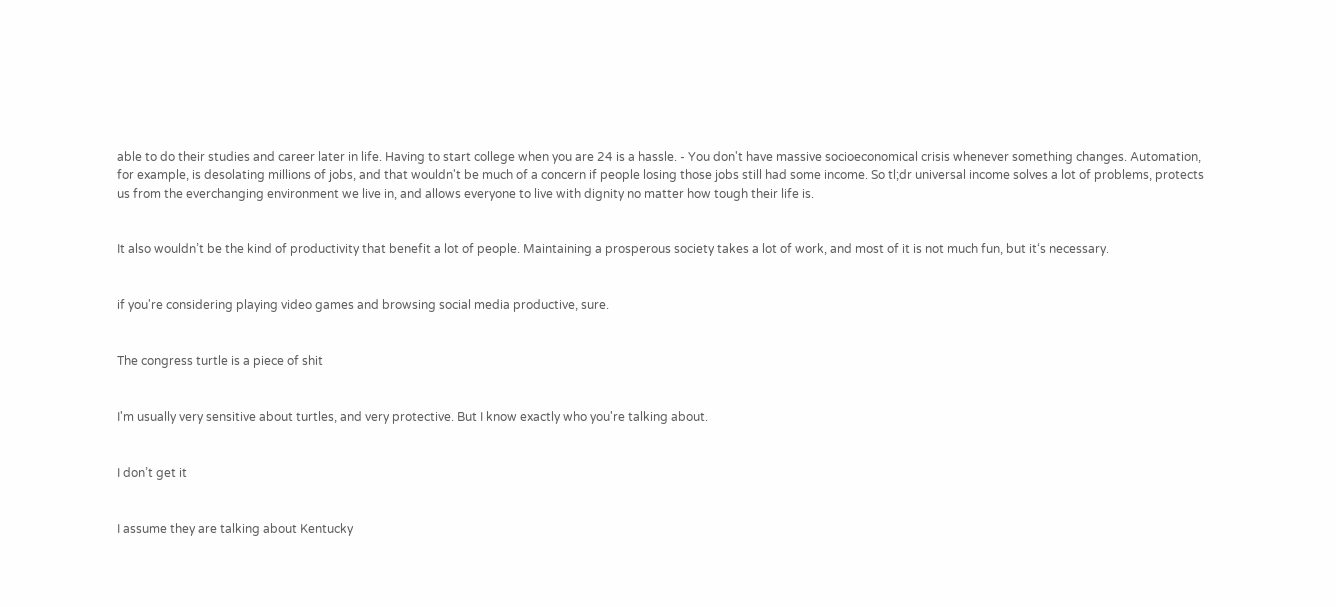able to do their studies and career later in life. Having to start college when you are 24 is a hassle. - You don't have massive socioeconomical crisis whenever something changes. Automation, for example, is desolating millions of jobs, and that wouldn't be much of a concern if people losing those jobs still had some income. So tl;dr universal income solves a lot of problems, protects us from the everchanging environment we live in, and allows everyone to live with dignity no matter how tough their life is.


It also wouldn’t be the kind of productivity that benefit a lot of people. Maintaining a prosperous society takes a lot of work, and most of it is not much fun, but it‘s necessary.


if you're considering playing video games and browsing social media productive, sure.


The congress turtle is a piece of shit


I'm usually very sensitive about turtles, and very protective. But I know exactly who you're talking about.


I don’t get it


I assume they are talking about Kentucky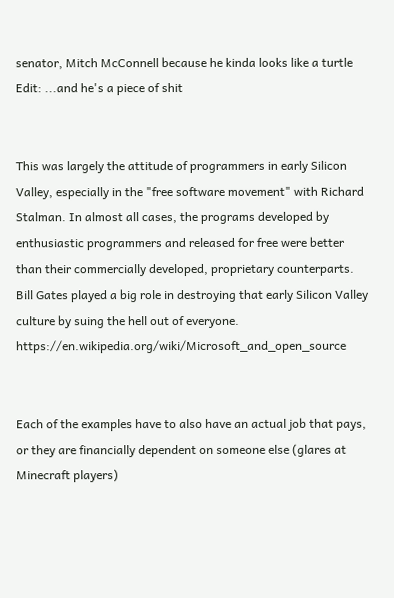senator, Mitch McConnell because he kinda looks like a turtle  Edit: ...and he's a piece of shit


This was largely the attitude of programmers in early Silicon Valley, especially in the "free software movement" with Richard Stalman. In almost all cases, the programs developed by enthusiastic programmers and released for free were better than their commercially developed, proprietary counterparts. Bill Gates played a big role in destroying that early Silicon Valley culture by suing the hell out of everyone. https://en.wikipedia.org/wiki/Microsoft_and_open_source


Each of the examples have to also have an actual job that pays, or they are financially dependent on someone else (glares at Minecraft players)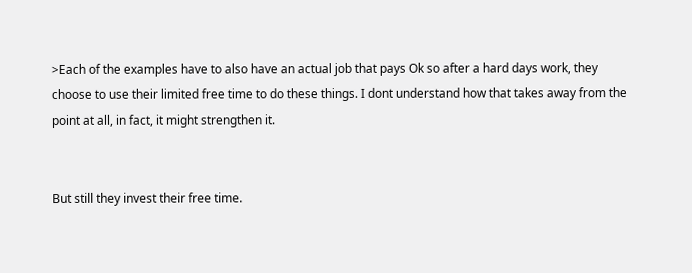>Each of the examples have to also have an actual job that pays Ok so after a hard days work, they choose to use their limited free time to do these things. I dont understand how that takes away from the point at all, in fact, it might strengthen it.


But still they invest their free time.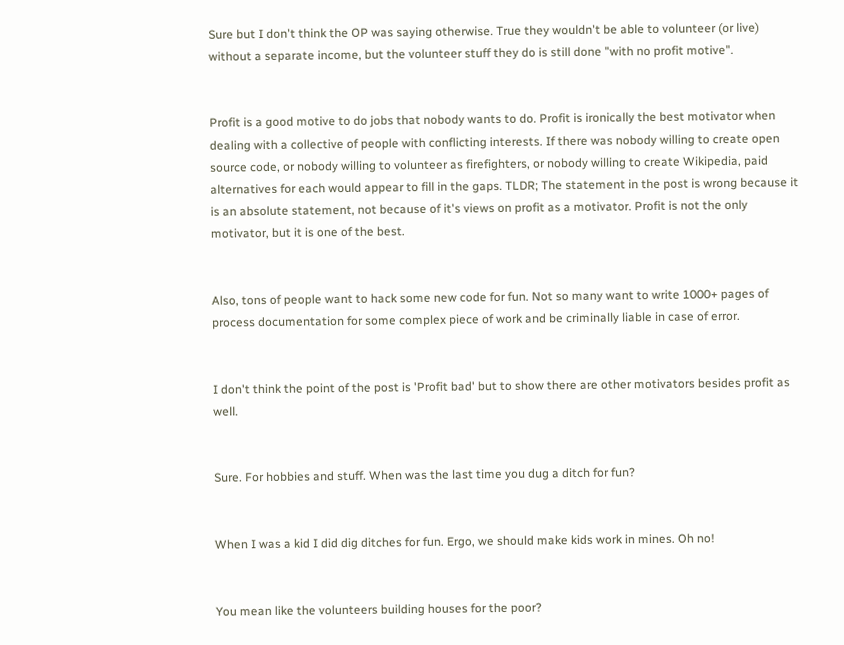Sure but I don't think the OP was saying otherwise. True they wouldn't be able to volunteer (or live) without a separate income, but the volunteer stuff they do is still done "with no profit motive".


Profit is a good motive to do jobs that nobody wants to do. Profit is ironically the best motivator when dealing with a collective of people with conflicting interests. If there was nobody willing to create open source code, or nobody willing to volunteer as firefighters, or nobody willing to create Wikipedia, paid alternatives for each would appear to fill in the gaps. TLDR; The statement in the post is wrong because it is an absolute statement, not because of it's views on profit as a motivator. Profit is not the only motivator, but it is one of the best.


Also, tons of people want to hack some new code for fun. Not so many want to write 1000+ pages of process documentation for some complex piece of work and be criminally liable in case of error.


I don't think the point of the post is 'Profit bad' but to show there are other motivators besides profit as well.


Sure. For hobbies and stuff. When was the last time you dug a ditch for fun?


When I was a kid I did dig ditches for fun. Ergo, we should make kids work in mines. Oh no!


You mean like the volunteers building houses for the poor?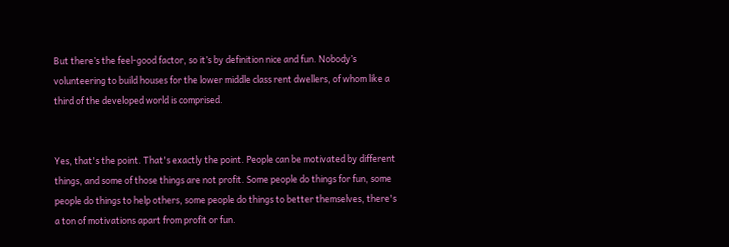But there’s the feel-good factor, so it’s by definition nice and fun. Nobody’s volunteering to build houses for the lower middle class rent dwellers, of whom like a third of the developed world is comprised.


Yes, that's the point. That's exactly the point. People can be motivated by different things, and some of those things are not profit. Some people do things for fun, some people do things to help others, some people do things to better themselves, there's a ton of motivations apart from profit or fun.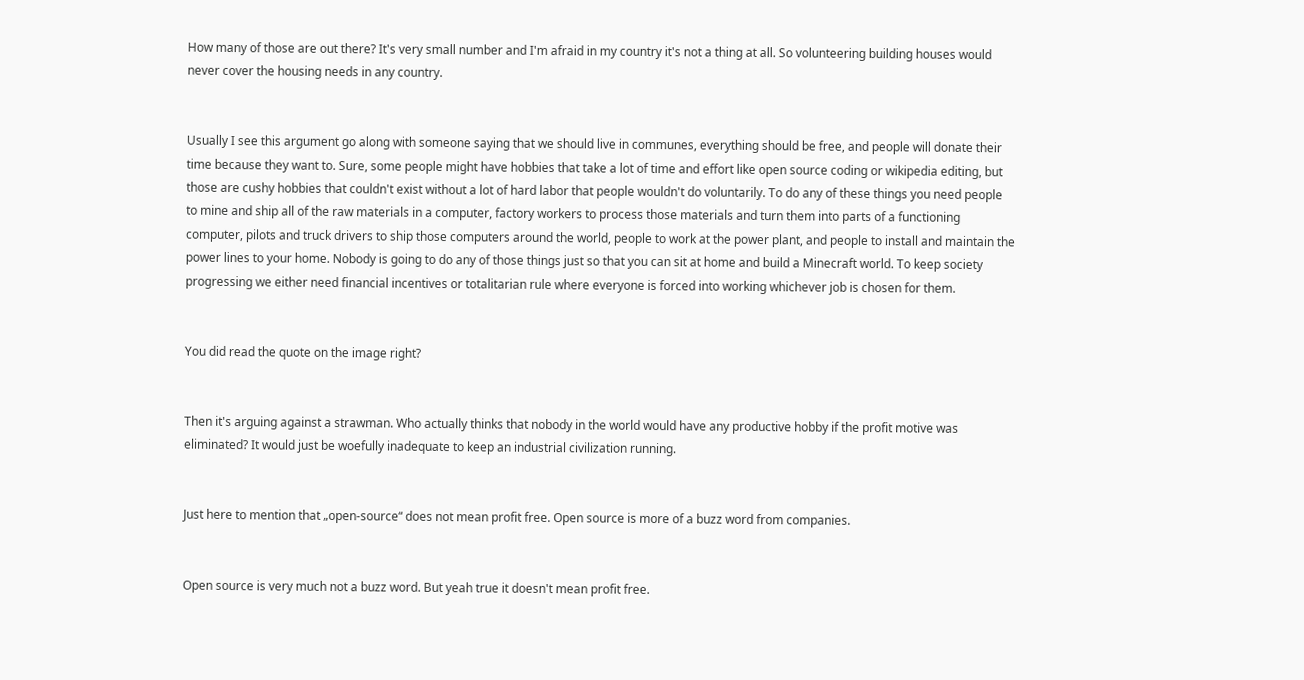How many of those are out there? It's very small number and I'm afraid in my country it's not a thing at all. So volunteering building houses would never cover the housing needs in any country.


Usually I see this argument go along with someone saying that we should live in communes, everything should be free, and people will donate their time because they want to. Sure, some people might have hobbies that take a lot of time and effort like open source coding or wikipedia editing, but those are cushy hobbies that couldn't exist without a lot of hard labor that people wouldn't do voluntarily. To do any of these things you need people to mine and ship all of the raw materials in a computer, factory workers to process those materials and turn them into parts of a functioning computer, pilots and truck drivers to ship those computers around the world, people to work at the power plant, and people to install and maintain the power lines to your home. Nobody is going to do any of those things just so that you can sit at home and build a Minecraft world. To keep society progressing we either need financial incentives or totalitarian rule where everyone is forced into working whichever job is chosen for them.


You did read the quote on the image right?


Then it's arguing against a strawman. Who actually thinks that nobody in the world would have any productive hobby if the profit motive was eliminated? It would just be woefully inadequate to keep an industrial civilization running.


Just here to mention that „open-source“ does not mean profit free. Open source is more of a buzz word from companies.


Open source is very much not a buzz word. But yeah true it doesn't mean profit free.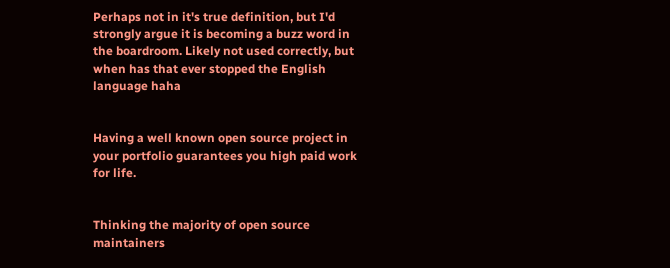Perhaps not in it's true definition, but I'd strongly argue it is becoming a buzz word in the boardroom. Likely not used correctly, but when has that ever stopped the English language haha


Having a well known open source project in your portfolio guarantees you high paid work for life.


Thinking the majority of open source maintainers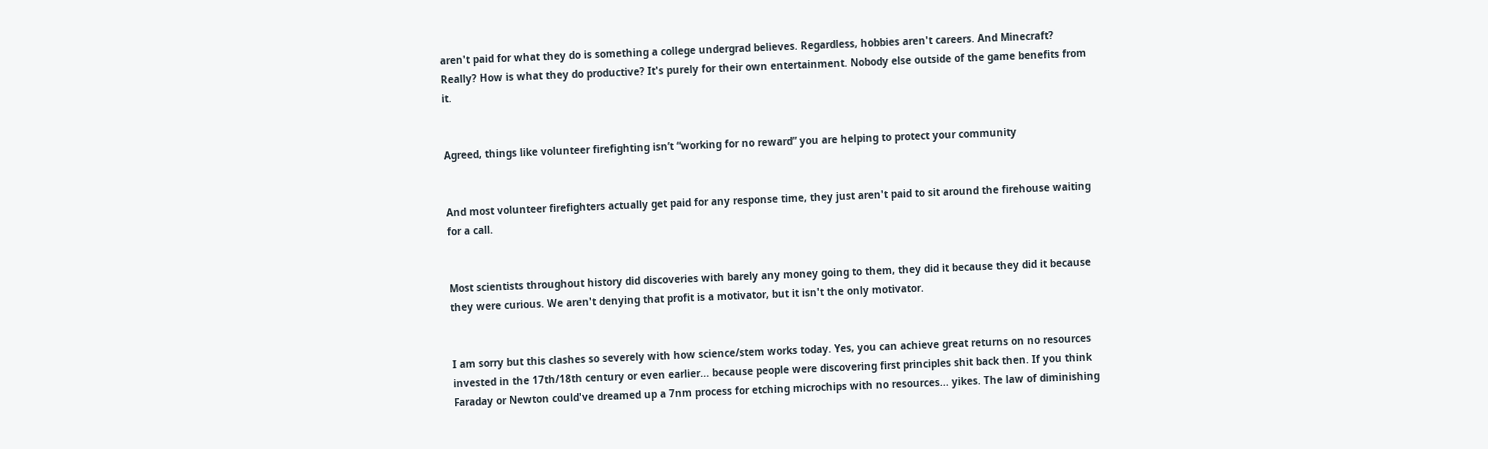aren't paid for what they do is something a college undergrad believes. Regardless, hobbies aren't careers. And Minecraft? Really? How is what they do productive? It's purely for their own entertainment. Nobody else outside of the game benefits from it.


Agreed, things like volunteer firefighting isn’t “working for no reward” you are helping to protect your community


And most volunteer firefighters actually get paid for any response time, they just aren't paid to sit around the firehouse waiting for a call.


Most scientists throughout history did discoveries with barely any money going to them, they did it because they did it because they were curious. We aren't denying that profit is a motivator, but it isn't the only motivator.


I am sorry but this clashes so severely with how science/stem works today. Yes, you can achieve great returns on no resources invested in the 17th/18th century or even earlier... because people were discovering first principles shit back then. If you think Faraday or Newton could've dreamed up a 7nm process for etching microchips with no resources... yikes. The law of diminishing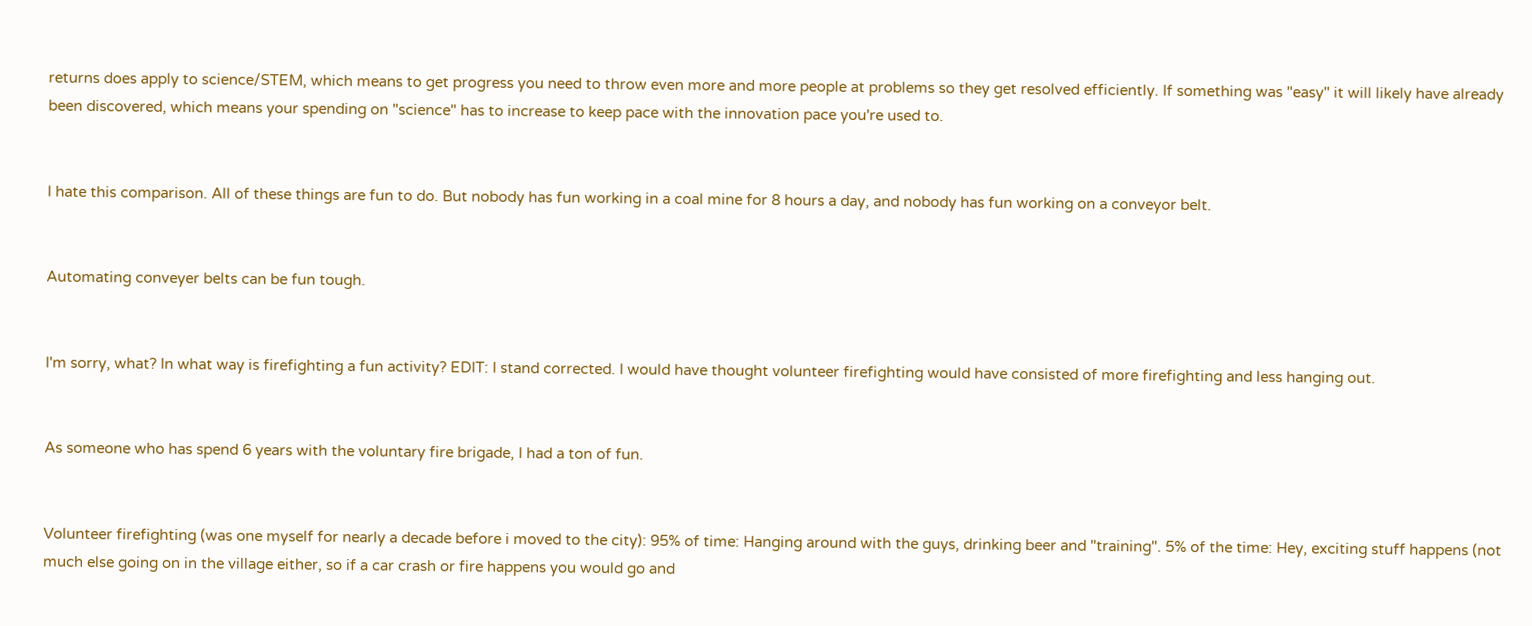returns does apply to science/STEM, which means to get progress you need to throw even more and more people at problems so they get resolved efficiently. If something was "easy" it will likely have already been discovered, which means your spending on "science" has to increase to keep pace with the innovation pace you're used to.


I hate this comparison. All of these things are fun to do. But nobody has fun working in a coal mine for 8 hours a day, and nobody has fun working on a conveyor belt.


Automating conveyer belts can be fun tough.


I'm sorry, what? In what way is firefighting a fun activity? EDIT: I stand corrected. I would have thought volunteer firefighting would have consisted of more firefighting and less hanging out.


As someone who has spend 6 years with the voluntary fire brigade, I had a ton of fun.


Volunteer firefighting (was one myself for nearly a decade before i moved to the city): 95% of time: Hanging around with the guys, drinking beer and "training". 5% of the time: Hey, exciting stuff happens (not much else going on in the village either, so if a car crash or fire happens you would go and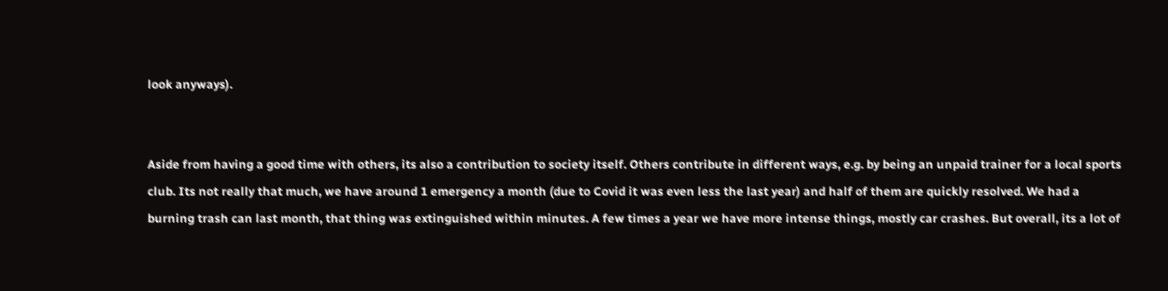look anyways).


Aside from having a good time with others, its also a contribution to society itself. Others contribute in different ways, e.g. by being an unpaid trainer for a local sports club. Its not really that much, we have around 1 emergency a month (due to Covid it was even less the last year) and half of them are quickly resolved. We had a burning trash can last month, that thing was extinguished within minutes. A few times a year we have more intense things, mostly car crashes. But overall, its a lot of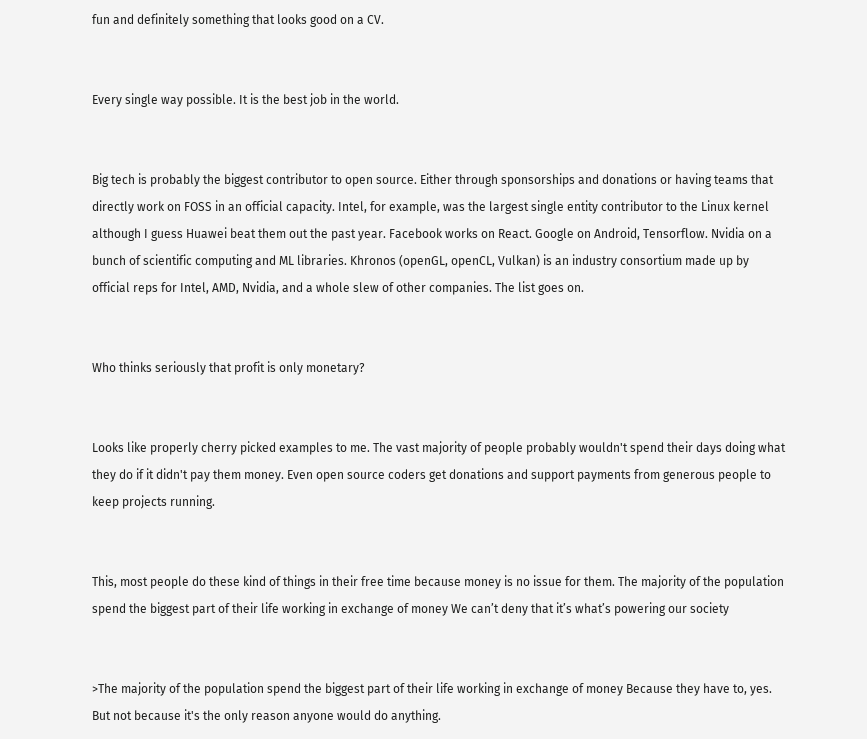fun and definitely something that looks good on a CV.


Every single way possible. It is the best job in the world.


Big tech is probably the biggest contributor to open source. Either through sponsorships and donations or having teams that directly work on FOSS in an official capacity. Intel, for example, was the largest single entity contributor to the Linux kernel although I guess Huawei beat them out the past year. Facebook works on React. Google on Android, Tensorflow. Nvidia on a bunch of scientific computing and ML libraries. Khronos (openGL, openCL, Vulkan) is an industry consortium made up by official reps for Intel, AMD, Nvidia, and a whole slew of other companies. The list goes on.


Who thinks seriously that profit is only monetary?


Looks like properly cherry picked examples to me. The vast majority of people probably wouldn't spend their days doing what they do if it didn't pay them money. Even open source coders get donations and support payments from generous people to keep projects running.


This, most people do these kind of things in their free time because money is no issue for them. The majority of the population spend the biggest part of their life working in exchange of money We can’t deny that it’s what’s powering our society


>The majority of the population spend the biggest part of their life working in exchange of money Because they have to, yes. But not because it's the only reason anyone would do anything.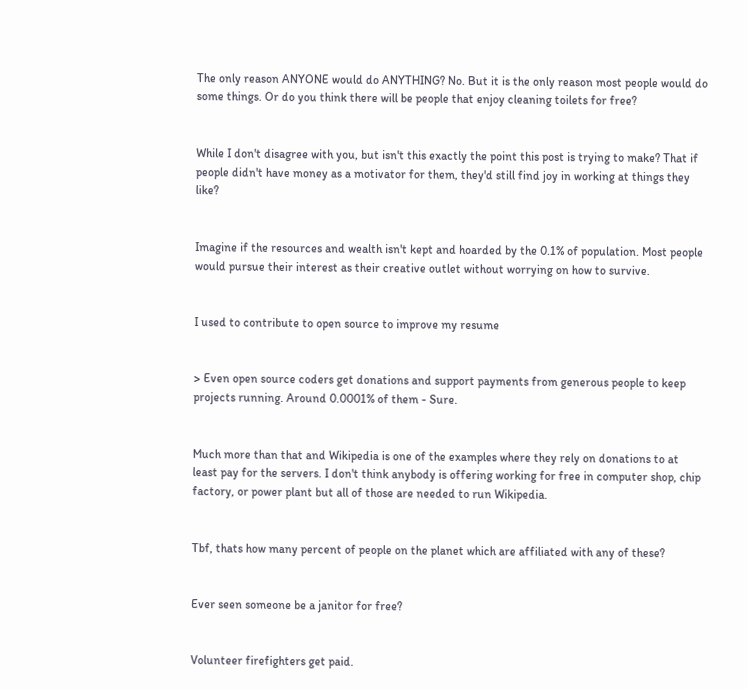The only reason ANYONE would do ANYTHING? No. But it is the only reason most people would do some things. Or do you think there will be people that enjoy cleaning toilets for free?


While I don't disagree with you, but isn't this exactly the point this post is trying to make? That if people didn't have money as a motivator for them, they'd still find joy in working at things they like?


Imagine if the resources and wealth isn't kept and hoarded by the 0.1% of population. Most people would pursue their interest as their creative outlet without worrying on how to survive.


I used to contribute to open source to improve my resume


> Even open source coders get donations and support payments from generous people to keep projects running. Around 0.0001% of them - Sure.


Much more than that and Wikipedia is one of the examples where they rely on donations to at least pay for the servers. I don't think anybody is offering working for free in computer shop, chip factory, or power plant but all of those are needed to run Wikipedia.


Tbf, thats how many percent of people on the planet which are affiliated with any of these?


Ever seen someone be a janitor for free?


Volunteer firefighters get paid.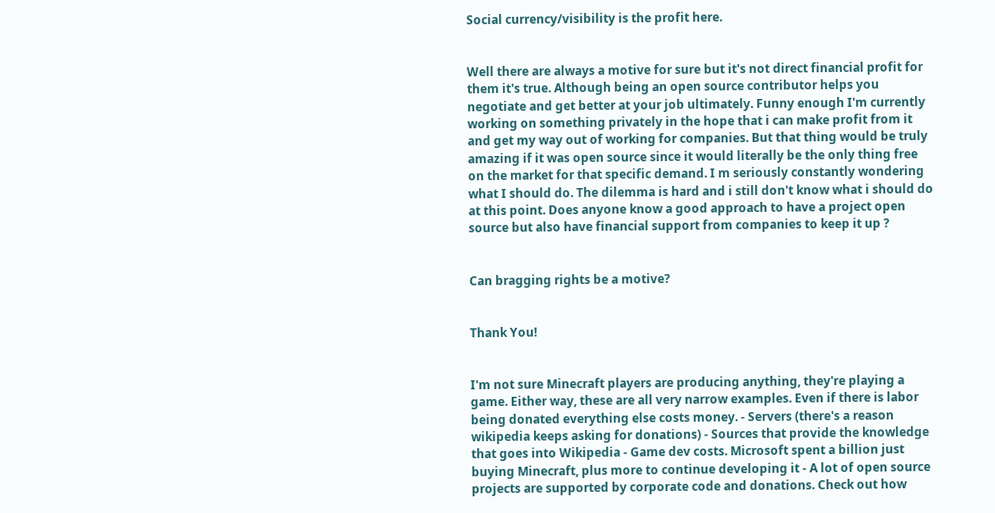Social currency/visibility is the profit here.


Well there are always a motive for sure but it's not direct financial profit for them it's true. Although being an open source contributor helps you negotiate and get better at your job ultimately. Funny enough I'm currently working on something privately in the hope that i can make profit from it and get my way out of working for companies. But that thing would be truly amazing if it was open source since it would literally be the only thing free on the market for that specific demand. I m seriously constantly wondering what I should do. The dilemma is hard and i still don't know what i should do at this point. Does anyone know a good approach to have a project open source but also have financial support from companies to keep it up ?


Can bragging rights be a motive?


Thank You!


I'm not sure Minecraft players are producing anything, they're playing a game. Either way, these are all very narrow examples. Even if there is labor being donated everything else costs money. - Servers (there's a reason wikipedia keeps asking for donations) - Sources that provide the knowledge that goes into Wikipedia - Game dev costs. Microsoft spent a billion just buying Minecraft, plus more to continue developing it - A lot of open source projects are supported by corporate code and donations. Check out how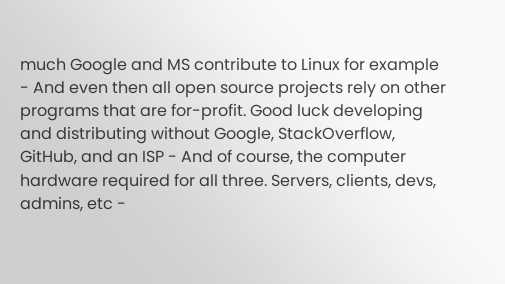much Google and MS contribute to Linux for example - And even then all open source projects rely on other programs that are for-profit. Good luck developing and distributing without Google, StackOverflow, GitHub, and an ISP - And of course, the computer hardware required for all three. Servers, clients, devs, admins, etc -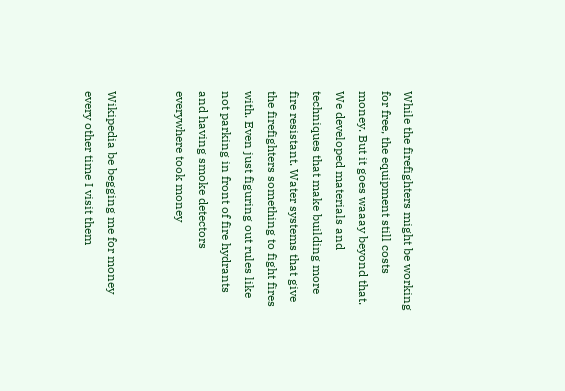While the firefighters might be working for free, the equipment still costs money. But it goes waaay beyond that. We developed materials and techniques that make building more fire resistant. Water systems that give the firefighters something to fight fires with. Even just figuring out rules like not parking in front of fire hydrants and having smoke detectors everywhere took money


Wikipedia be begging me for money every other time I visit them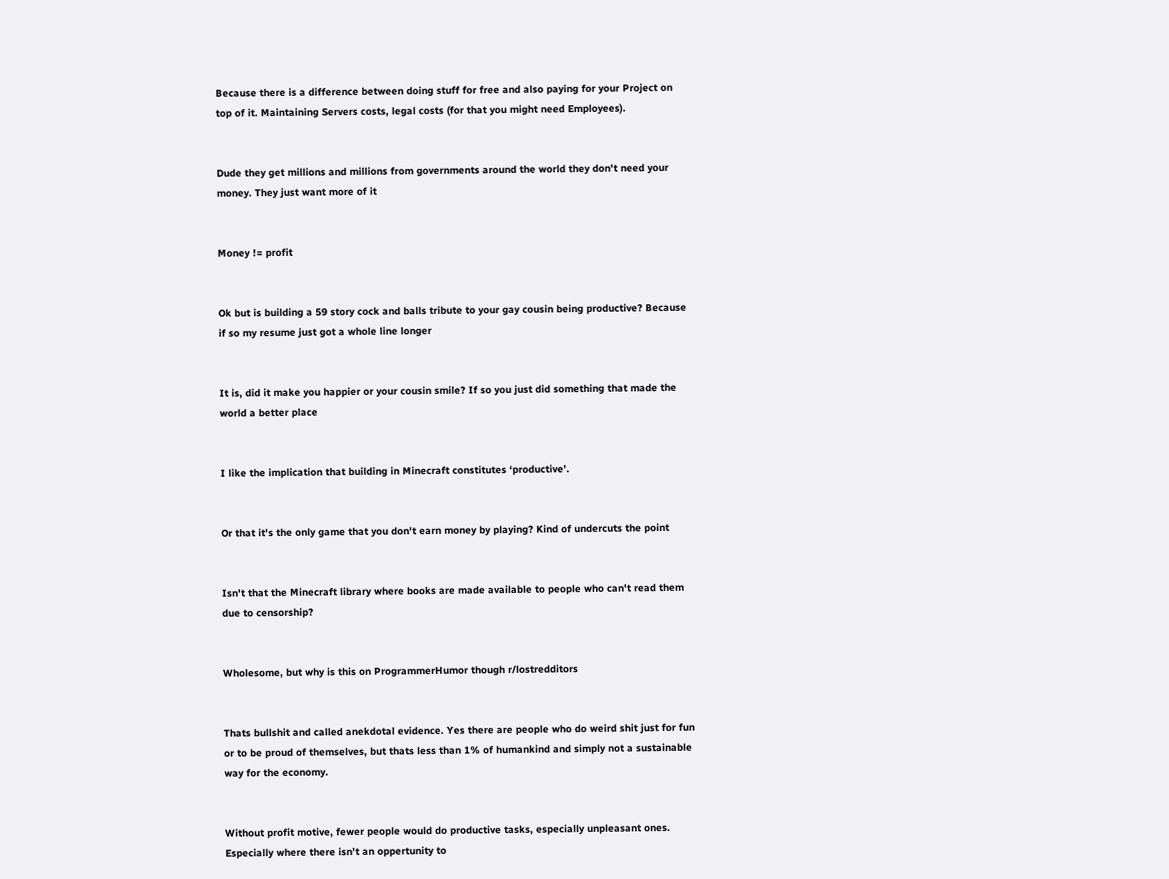Because there is a difference between doing stuff for free and also paying for your Project on top of it. Maintaining Servers costs, legal costs (for that you might need Employees).


Dude they get millions and millions from governments around the world they don't need your money. They just want more of it


Money != profit


Ok but is building a 59 story cock and balls tribute to your gay cousin being productive? Because if so my resume just got a whole line longer


It is, did it make you happier or your cousin smile? If so you just did something that made the world a better place


I like the implication that building in Minecraft constitutes ‘productive’.


Or that it's the only game that you don't earn money by playing? Kind of undercuts the point


Isn't that the Minecraft library where books are made available to people who can't read them due to censorship?


Wholesome, but why is this on ProgrammerHumor though r/lostredditors


Thats bullshit and called anekdotal evidence. Yes there are people who do weird shit just for fun or to be proud of themselves, but thats less than 1% of humankind and simply not a sustainable way for the economy.


Without profit motive, fewer people would do productive tasks, especially unpleasant ones. Especially where there isn't an oppertunity to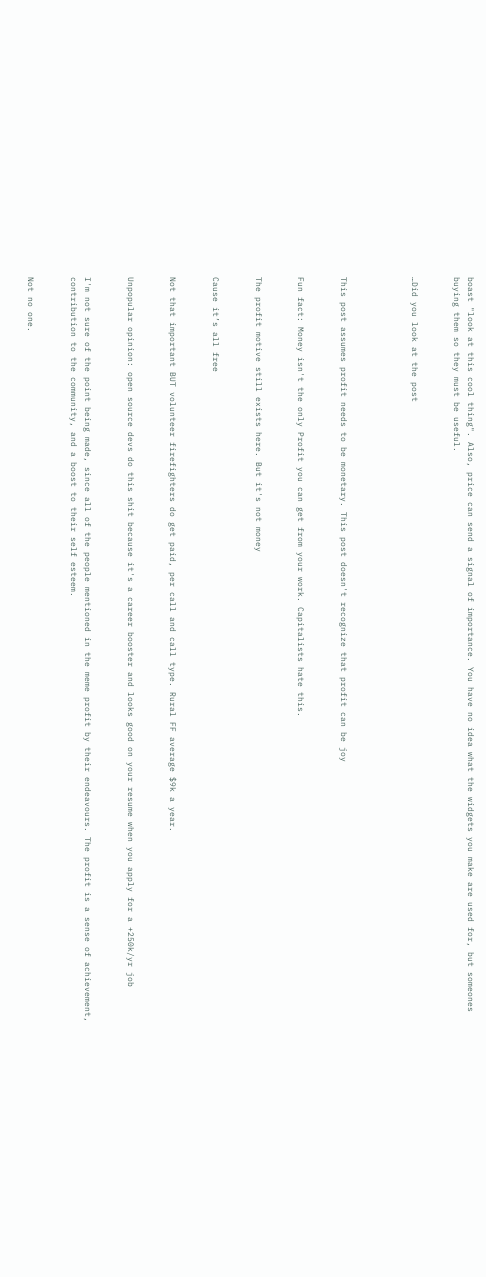boast "look at this cool thing". Also, price can send a signal of importance. You have no idea what the widgets you make are used for, but someones buying them so they must be useful.


…Did you look at the post




This post assumes profit needs to be monetary. This post doesn't recognize that profit can be joy


Fun fact: Money isn't the only Profit you can get from your work. Capitalists hate this.


The profit motive still exists here. But it's not money


Cause it’s all free


Not that important BUT volunteer firefighters do get paid, per call and call type. Rural FF average $9k a year.


Unpopular opinion: open source devs do this shit because it's a career booster and looks good on your resume when you apply for a +250k/yr job


I'm not sure of the point being made, since all of the people mentioned in the meme profit by their endeavours. The profit is a sense of achievement, contribution to the community, and a boost to their self esteem.


Not no one.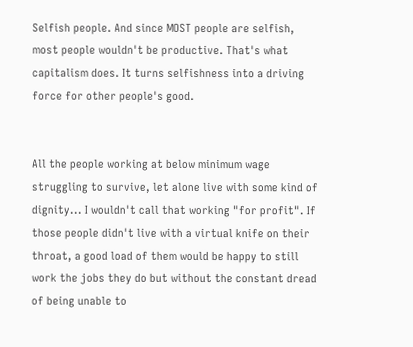Selfish people. And since MOST people are selfish, most people wouldn't be productive. That's what capitalism does. It turns selfishness into a driving force for other people's good.


All the people working at below minimum wage struggling to survive, let alone live with some kind of dignity... I wouldn't call that working "for profit". If those people didn't live with a virtual knife on their throat, a good load of them would be happy to still work the jobs they do but without the constant dread of being unable to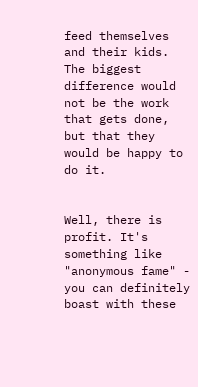feed themselves and their kids. The biggest difference would not be the work that gets done, but that they would be happy to do it.


Well, there is profit. It's something like "anonymous fame" - you can definitely boast with these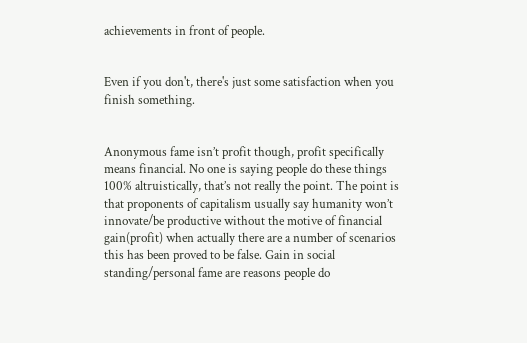achievements in front of people.


Even if you don't, there's just some satisfaction when you finish something.


Anonymous fame isn’t profit though, profit specifically means financial. No one is saying people do these things 100% altruistically, that’s not really the point. The point is that proponents of capitalism usually say humanity won’t innovate/be productive without the motive of financial gain(profit) when actually there are a number of scenarios this has been proved to be false. Gain in social standing/personal fame are reasons people do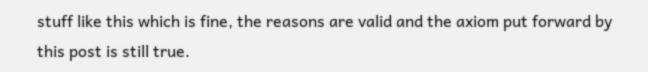stuff like this which is fine, the reasons are valid and the axiom put forward by this post is still true.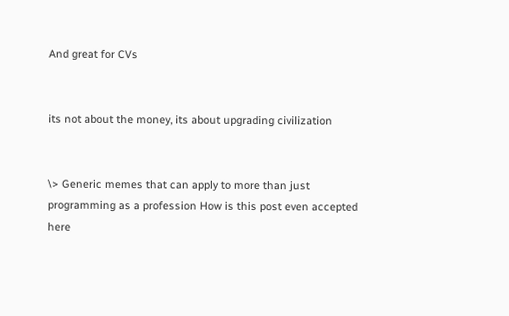And great for CVs


its not about the money, its about upgrading civilization


\> Generic memes that can apply to more than just programming as a profession How is this post even accepted here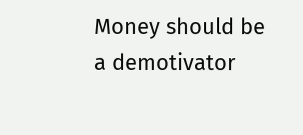Money should be a demotivator